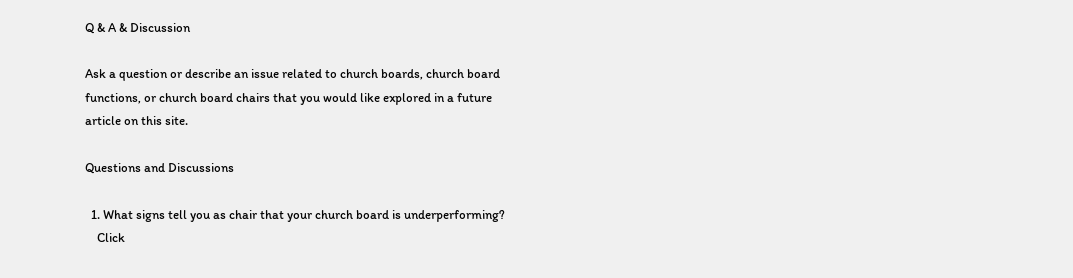Q & A & Discussion

Ask a question or describe an issue related to church boards, church board functions, or church board chairs that you would like explored in a future article on this site.

Questions and Discussions

  1. What signs tell you as chair that your church board is underperforming?
    Click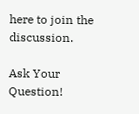here to join the discussion.

Ask Your Question!